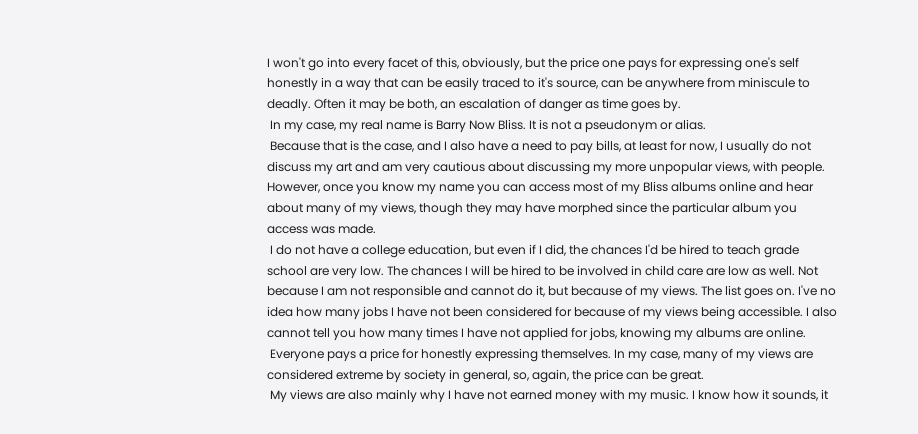I won't go into every facet of this, obviously, but the price one pays for expressing one's self honestly in a way that can be easily traced to it's source, can be anywhere from miniscule to deadly. Often it may be both, an escalation of danger as time goes by.
 In my case, my real name is Barry Now Bliss. It is not a pseudonym or alias.
 Because that is the case, and I also have a need to pay bills, at least for now, I usually do not discuss my art and am very cautious about discussing my more unpopular views, with people. However, once you know my name you can access most of my Bliss albums online and hear about many of my views, though they may have morphed since the particular album you access was made.
 I do not have a college education, but even if I did, the chances I'd be hired to teach grade school are very low. The chances I will be hired to be involved in child care are low as well. Not because I am not responsible and cannot do it, but because of my views. The list goes on. I've no idea how many jobs I have not been considered for because of my views being accessible. I also cannot tell you how many times I have not applied for jobs, knowing my albums are online.
 Everyone pays a price for honestly expressing themselves. In my case, many of my views are considered extreme by society in general, so, again, the price can be great.
 My views are also mainly why I have not earned money with my music. I know how it sounds, it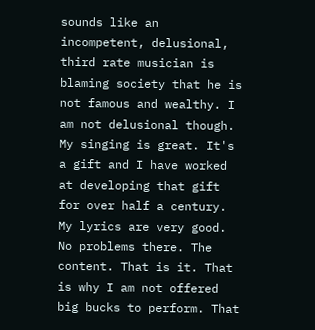sounds like an incompetent, delusional, third rate musician is blaming society that he is not famous and wealthy. I am not delusional though. My singing is great. It's a gift and I have worked at developing that gift for over half a century. My lyrics are very good. No problems there. The content. That is it. That is why I am not offered big bucks to perform. That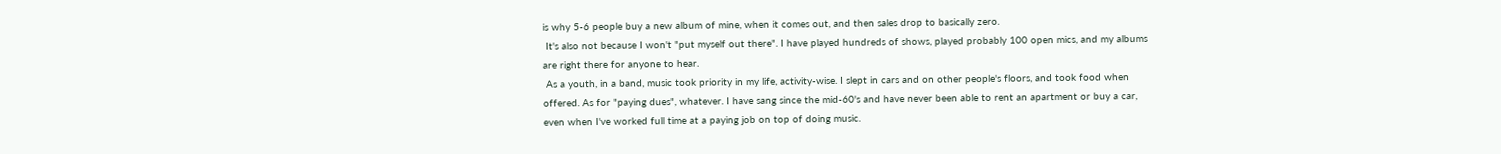is why 5-6 people buy a new album of mine, when it comes out, and then sales drop to basically zero.
 It's also not because I won't "put myself out there". I have played hundreds of shows, played probably 100 open mics, and my albums are right there for anyone to hear.
 As a youth, in a band, music took priority in my life, activity-wise. I slept in cars and on other people's floors, and took food when offered. As for "paying dues", whatever. I have sang since the mid-60's and have never been able to rent an apartment or buy a car, even when I've worked full time at a paying job on top of doing music.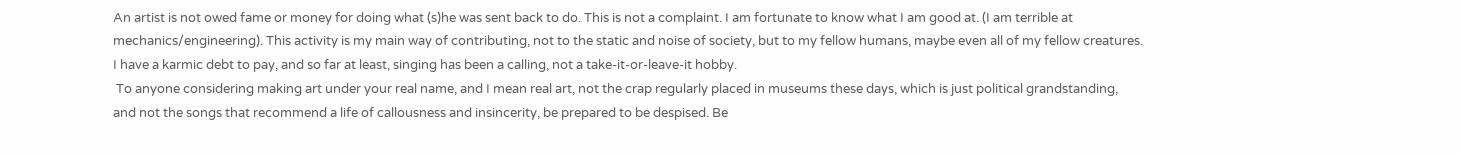An artist is not owed fame or money for doing what (s)he was sent back to do. This is not a complaint. I am fortunate to know what I am good at. (I am terrible at mechanics/engineering). This activity is my main way of contributing, not to the static and noise of society, but to my fellow humans, maybe even all of my fellow creatures. I have a karmic debt to pay, and so far at least, singing has been a calling, not a take-it-or-leave-it hobby.
 To anyone considering making art under your real name, and I mean real art, not the crap regularly placed in museums these days, which is just political grandstanding, and not the songs that recommend a life of callousness and insincerity, be prepared to be despised. Be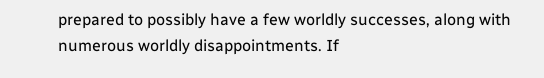prepared to possibly have a few worldly successes, along with numerous worldly disappointments. If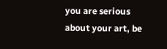you are serious about your art, be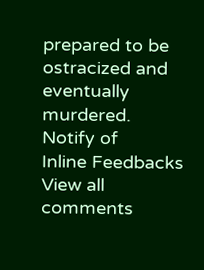prepared to be ostracized and eventually murdered.
Notify of
Inline Feedbacks
View all comments